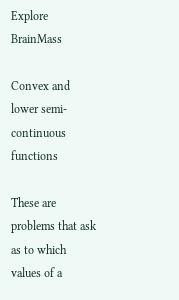Explore BrainMass

Convex and lower semi-continuous functions

These are problems that ask as to which values of a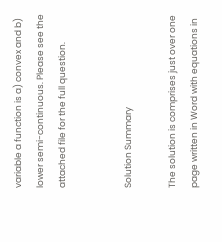variable a function is a) convex and b) lower semi-continuous. Please see the attached file for the full question.


Solution Summary

The solution is comprises just over one page written in Word with equations in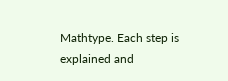Mathtype. Each step is explained and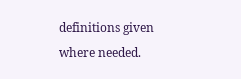definitions given where needed.